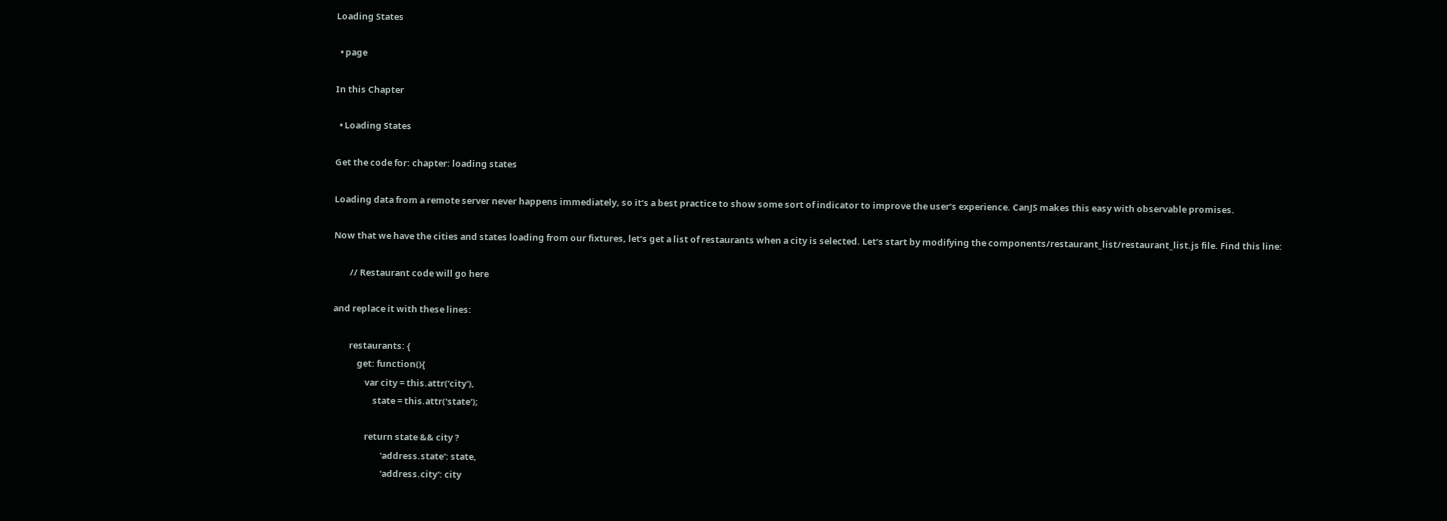Loading States

  • page

In this Chapter

  • Loading States

Get the code for: chapter: loading states

Loading data from a remote server never happens immediately, so it’s a best practice to show some sort of indicator to improve the user’s experience. CanJS makes this easy with observable promises.

Now that we have the cities and states loading from our fixtures, let’s get a list of restaurants when a city is selected. Let’s start by modifying the components/restaurant_list/restaurant_list.js file. Find this line:

        // Restaurant code will go here

and replace it with these lines:

        restaurants: {
            get: function(){
                var city = this.attr('city'),
                    state = this.attr('state');

                return state && city ?
                        'address.state': state,
                        'address.city': city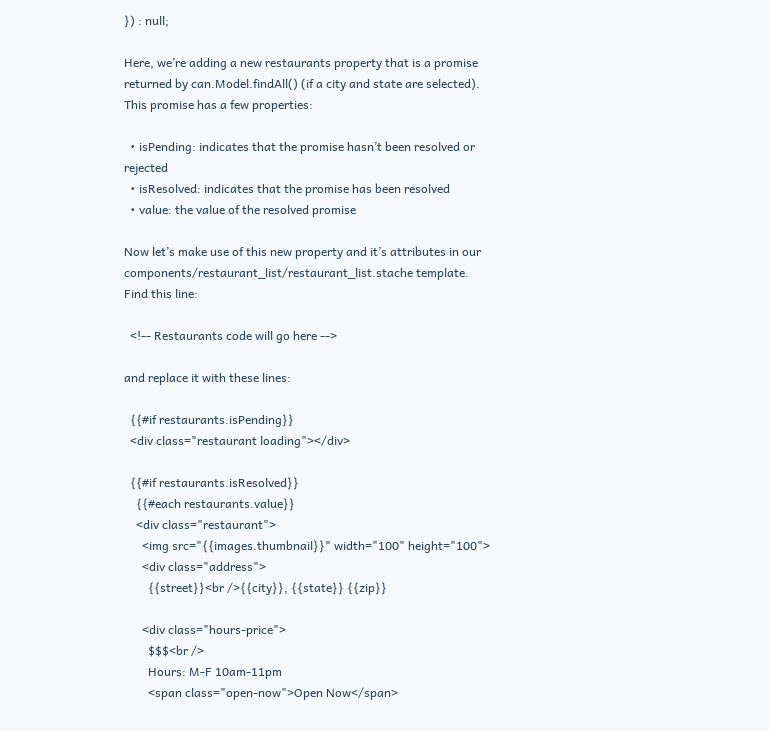}) : null;

Here, we’re adding a new restaurants property that is a promise returned by can.Model.findAll() (if a city and state are selected). This promise has a few properties:

  • isPending: indicates that the promise hasn’t been resolved or rejected
  • isResolved: indicates that the promise has been resolved
  • value: the value of the resolved promise

Now let’s make use of this new property and it’s attributes in our components/restaurant_list/restaurant_list.stache template. Find this line:

  <!-- Restaurants code will go here -->

and replace it with these lines:

  {{#if restaurants.isPending}}
  <div class="restaurant loading"></div>

  {{#if restaurants.isResolved}}
    {{#each restaurants.value}}
    <div class="restaurant">
      <img src="{{images.thumbnail}}" width="100" height="100">
      <div class="address">
        {{street}}<br />{{city}}, {{state}} {{zip}}

      <div class="hours-price">
        $$$<br />
        Hours: M-F 10am-11pm
        <span class="open-now">Open Now</span>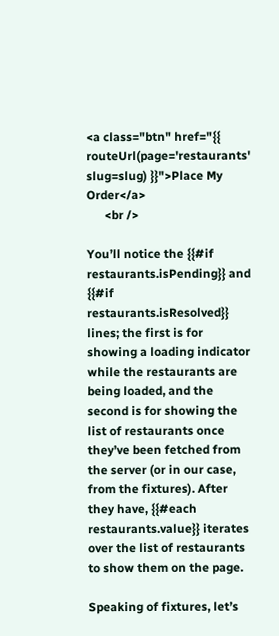<a class="btn" href="{{ routeUrl(page='restaurants' slug=slug) }}">Place My Order</a>
      <br />

You’ll notice the {{#if restaurants.isPending}} and {{#if restaurants.isResolved}} lines; the first is for showing a loading indicator while the restaurants are being loaded, and the second is for showing the list of restaurants once they’ve been fetched from the server (or in our case, from the fixtures). After they have, {{#each restaurants.value}} iterates over the list of restaurants to show them on the page.

Speaking of fixtures, let’s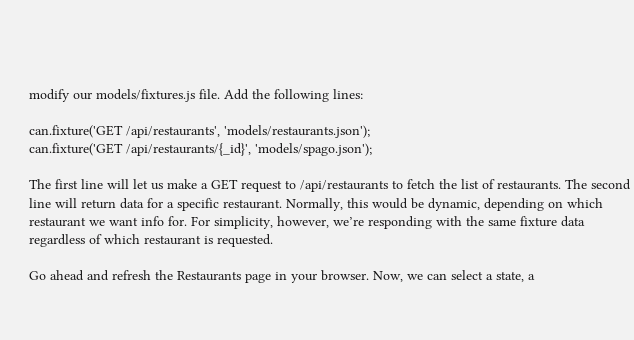modify our models/fixtures.js file. Add the following lines:

can.fixture('GET /api/restaurants', 'models/restaurants.json');
can.fixture('GET /api/restaurants/{_id}', 'models/spago.json');

The first line will let us make a GET request to /api/restaurants to fetch the list of restaurants. The second line will return data for a specific restaurant. Normally, this would be dynamic, depending on which restaurant we want info for. For simplicity, however, we’re responding with the same fixture data regardless of which restaurant is requested.

Go ahead and refresh the Restaurants page in your browser. Now, we can select a state, a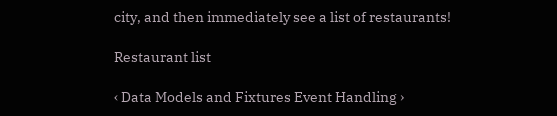city, and then immediately see a list of restaurants!

Restaurant list

‹ Data Models and Fixtures Event Handling ›